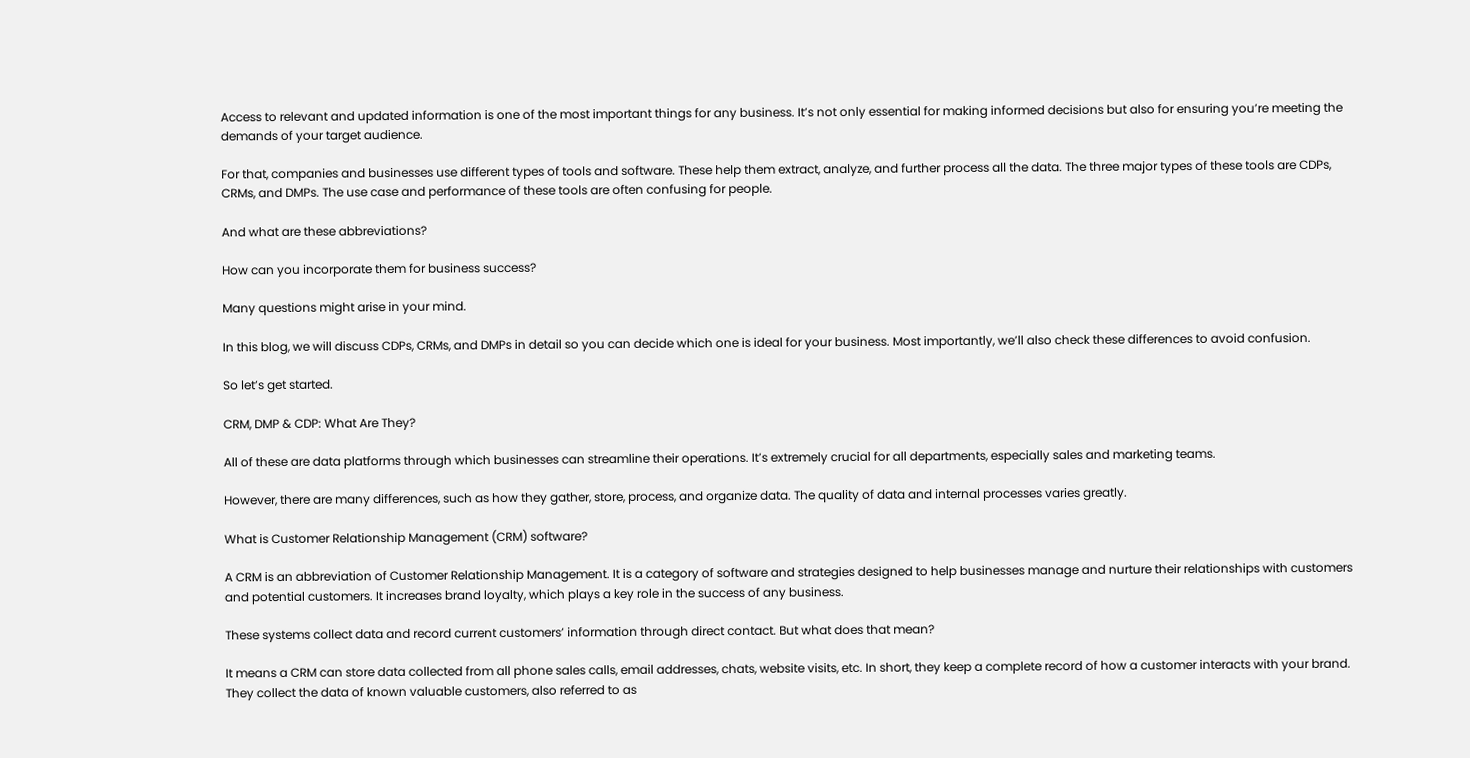Access to relevant and updated information is one of the most important things for any business. It’s not only essential for making informed decisions but also for ensuring you’re meeting the demands of your target audience.

For that, companies and businesses use different types of tools and software. These help them extract, analyze, and further process all the data. The three major types of these tools are CDPs, CRMs, and DMPs. The use case and performance of these tools are often confusing for people.

And what are these abbreviations?

How can you incorporate them for business success?

Many questions might arise in your mind.

In this blog, we will discuss CDPs, CRMs, and DMPs in detail so you can decide which one is ideal for your business. Most importantly, we’ll also check these differences to avoid confusion.

So let’s get started.

CRM, DMP & CDP: What Are They?

All of these are data platforms through which businesses can streamline their operations. It’s extremely crucial for all departments, especially sales and marketing teams.

However, there are many differences, such as how they gather, store, process, and organize data. The quality of data and internal processes varies greatly.

What is Customer Relationship Management (CRM) software?

A CRM is an abbreviation of Customer Relationship Management. It is a category of software and strategies designed to help businesses manage and nurture their relationships with customers and potential customers. It increases brand loyalty, which plays a key role in the success of any business.

These systems collect data and record current customers’ information through direct contact. But what does that mean?

It means a CRM can store data collected from all phone sales calls, email addresses, chats, website visits, etc. In short, they keep a complete record of how a customer interacts with your brand. They collect the data of known valuable customers, also referred to as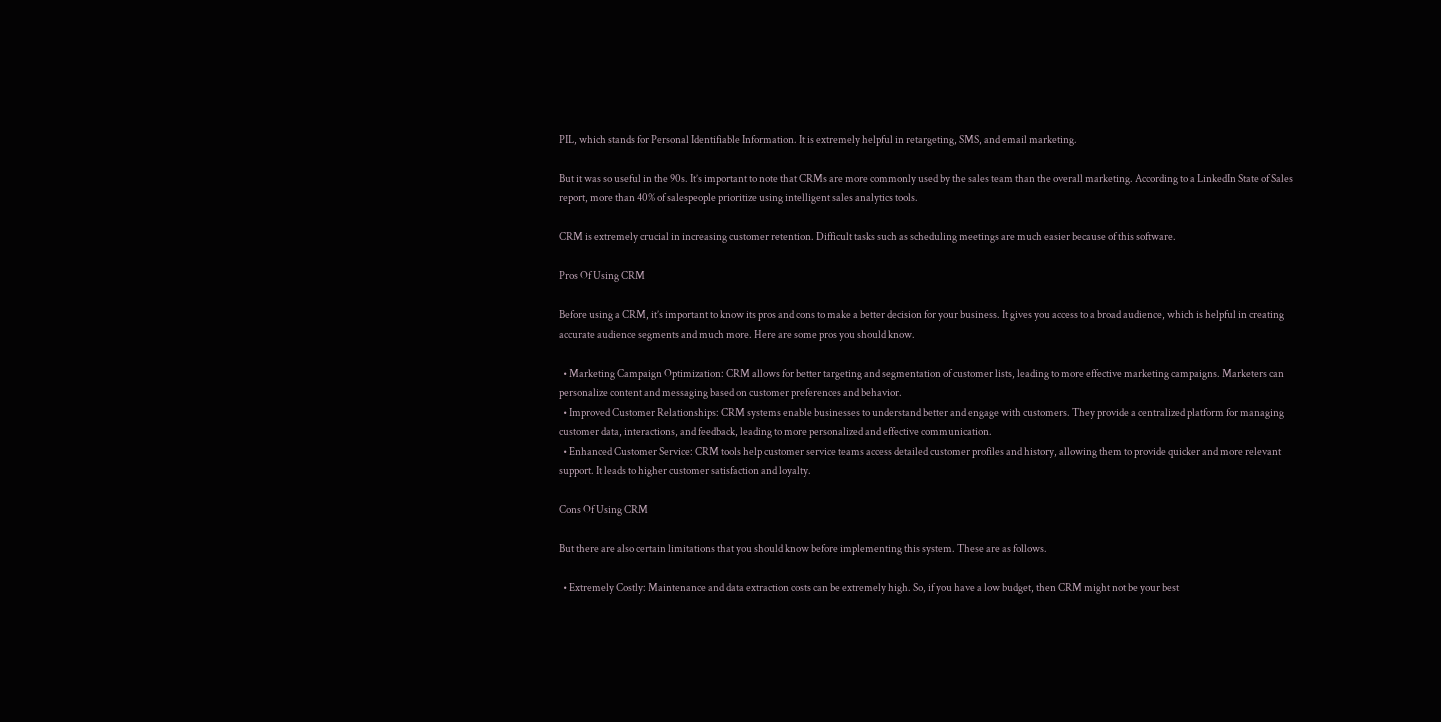PIL, which stands for Personal Identifiable Information. It is extremely helpful in retargeting, SMS, and email marketing.

But it was so useful in the 90s. It’s important to note that CRMs are more commonly used by the sales team than the overall marketing. According to a LinkedIn State of Sales report, more than 40% of salespeople prioritize using intelligent sales analytics tools.

CRM is extremely crucial in increasing customer retention. Difficult tasks such as scheduling meetings are much easier because of this software.

Pros Of Using CRM

Before using a CRM, it’s important to know its pros and cons to make a better decision for your business. It gives you access to a broad audience, which is helpful in creating accurate audience segments and much more. Here are some pros you should know.

  • Marketing Campaign Optimization: CRM allows for better targeting and segmentation of customer lists, leading to more effective marketing campaigns. Marketers can personalize content and messaging based on customer preferences and behavior.
  • Improved Customer Relationships: CRM systems enable businesses to understand better and engage with customers. They provide a centralized platform for managing customer data, interactions, and feedback, leading to more personalized and effective communication.
  • Enhanced Customer Service: CRM tools help customer service teams access detailed customer profiles and history, allowing them to provide quicker and more relevant support. It leads to higher customer satisfaction and loyalty.

Cons Of Using CRM

But there are also certain limitations that you should know before implementing this system. These are as follows.

  • Extremely Costly: Maintenance and data extraction costs can be extremely high. So, if you have a low budget, then CRM might not be your best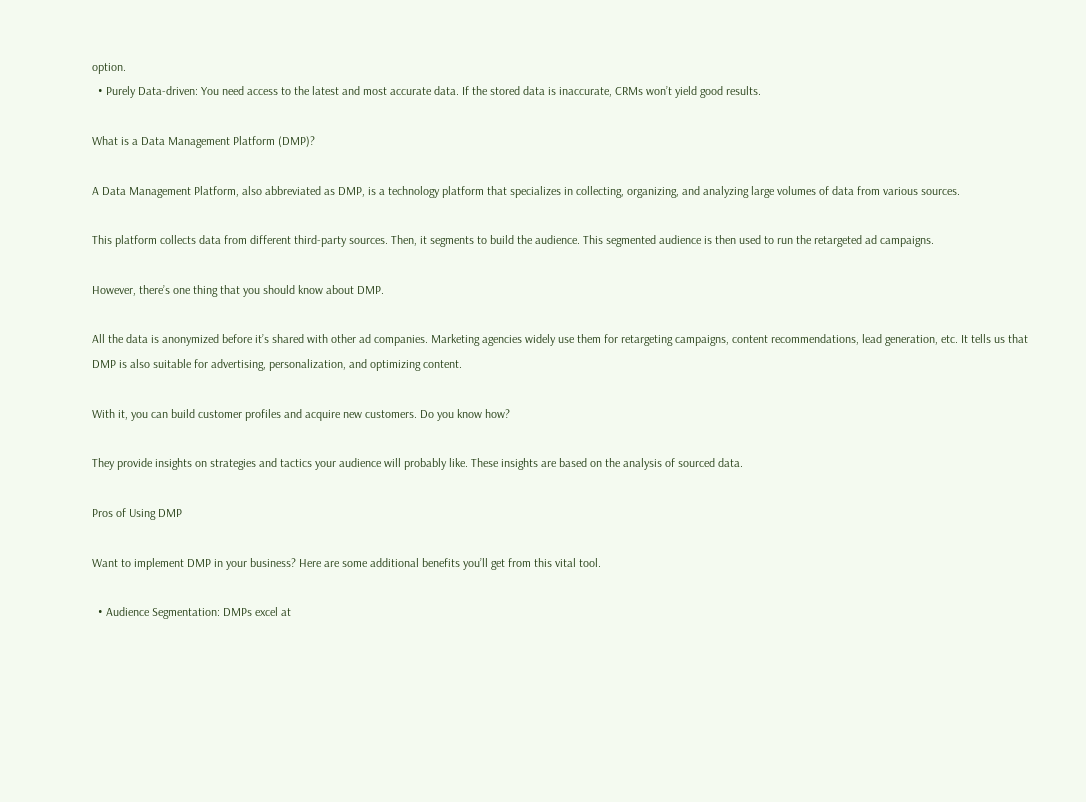option.
  • Purely Data-driven: You need access to the latest and most accurate data. If the stored data is inaccurate, CRMs won’t yield good results.

What is a Data Management Platform (DMP)?

A Data Management Platform, also abbreviated as DMP, is a technology platform that specializes in collecting, organizing, and analyzing large volumes of data from various sources.

This platform collects data from different third-party sources. Then, it segments to build the audience. This segmented audience is then used to run the retargeted ad campaigns.

However, there’s one thing that you should know about DMP.

All the data is anonymized before it’s shared with other ad companies. Marketing agencies widely use them for retargeting campaigns, content recommendations, lead generation, etc. It tells us that DMP is also suitable for advertising, personalization, and optimizing content.

With it, you can build customer profiles and acquire new customers. Do you know how?

They provide insights on strategies and tactics your audience will probably like. These insights are based on the analysis of sourced data.

Pros of Using DMP

Want to implement DMP in your business? Here are some additional benefits you’ll get from this vital tool.

  • Audience Segmentation: DMPs excel at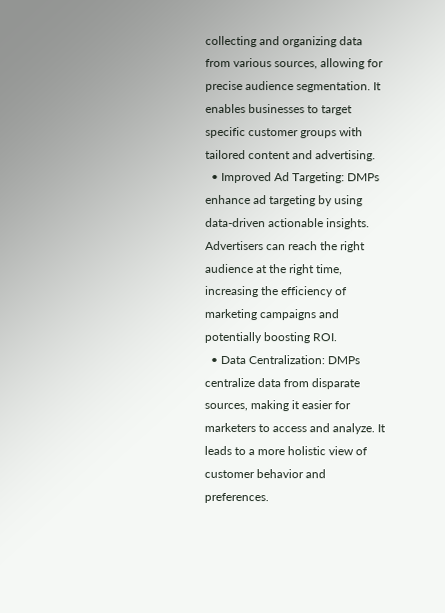collecting and organizing data from various sources, allowing for precise audience segmentation. It enables businesses to target specific customer groups with tailored content and advertising.
  • Improved Ad Targeting: DMPs enhance ad targeting by using data-driven actionable insights. Advertisers can reach the right audience at the right time, increasing the efficiency of marketing campaigns and potentially boosting ROI.
  • Data Centralization: DMPs centralize data from disparate sources, making it easier for marketers to access and analyze. It leads to a more holistic view of customer behavior and preferences.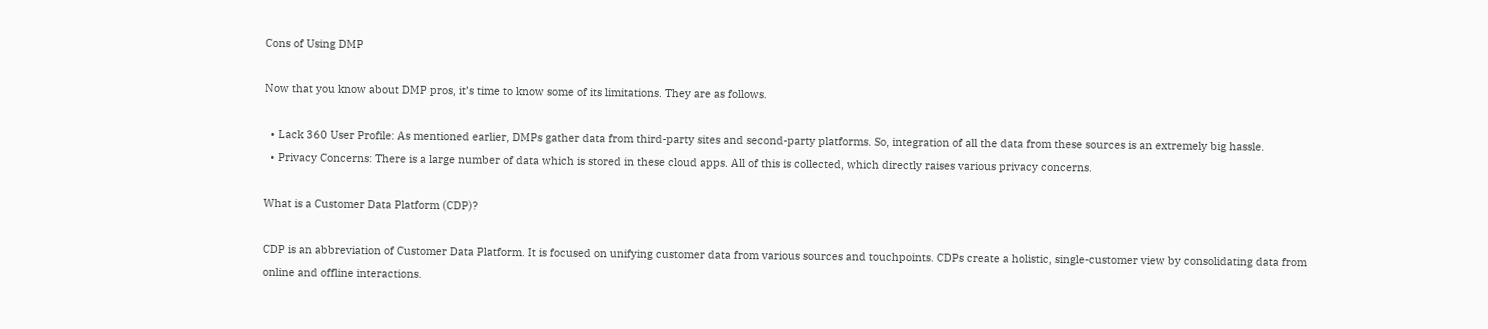Cons of Using DMP

Now that you know about DMP pros, it’s time to know some of its limitations. They are as follows.

  • Lack 360 User Profile: As mentioned earlier, DMPs gather data from third-party sites and second-party platforms. So, integration of all the data from these sources is an extremely big hassle.
  • Privacy Concerns: There is a large number of data which is stored in these cloud apps. All of this is collected, which directly raises various privacy concerns.

What is a Customer Data Platform (CDP)?

CDP is an abbreviation of Customer Data Platform. It is focused on unifying customer data from various sources and touchpoints. CDPs create a holistic, single-customer view by consolidating data from online and offline interactions.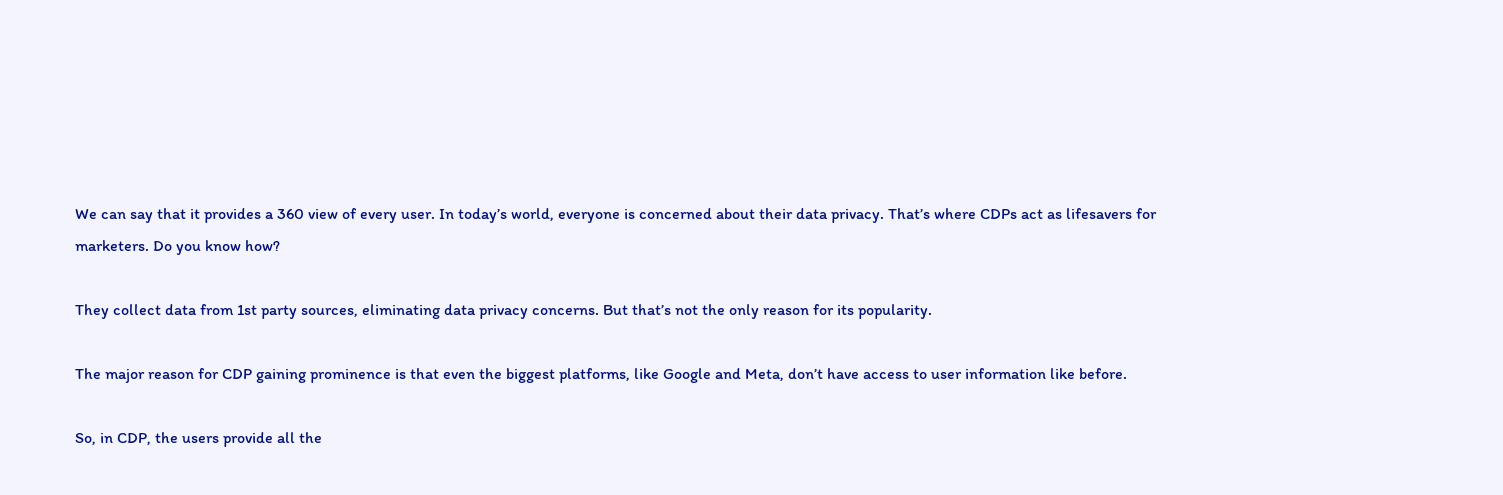We can say that it provides a 360 view of every user. In today’s world, everyone is concerned about their data privacy. That’s where CDPs act as lifesavers for marketers. Do you know how?

They collect data from 1st party sources, eliminating data privacy concerns. But that’s not the only reason for its popularity.

The major reason for CDP gaining prominence is that even the biggest platforms, like Google and Meta, don’t have access to user information like before.

So, in CDP, the users provide all the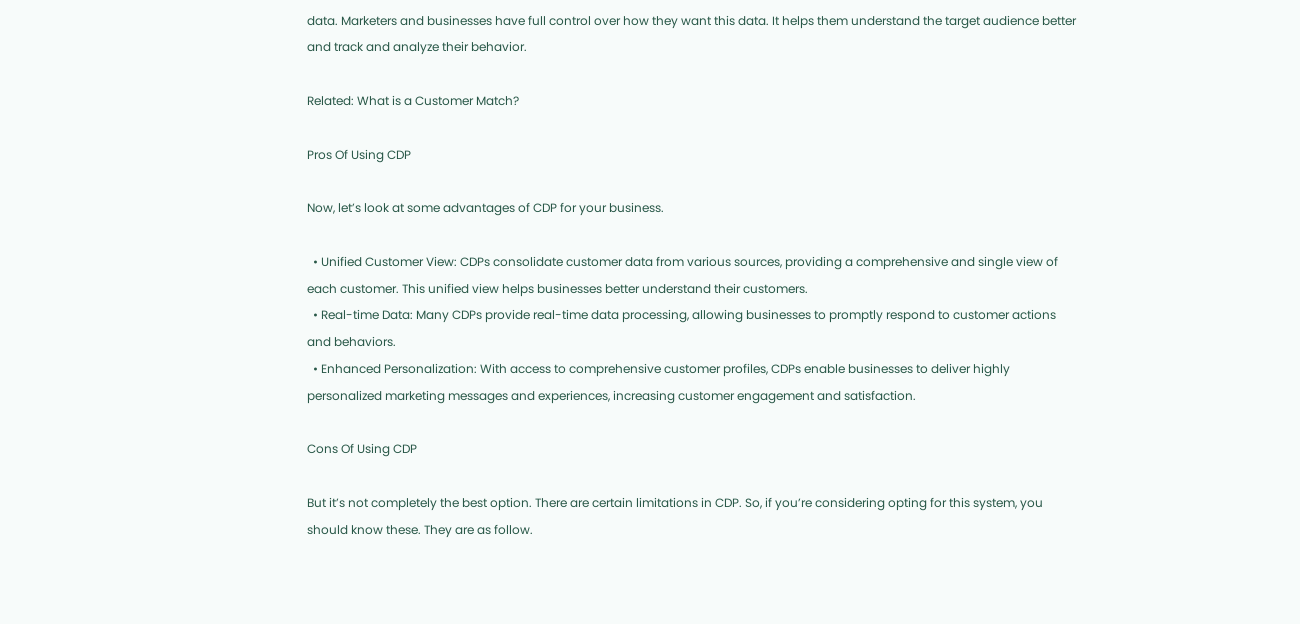data. Marketers and businesses have full control over how they want this data. It helps them understand the target audience better and track and analyze their behavior.

Related: What is a Customer Match?

Pros Of Using CDP

Now, let’s look at some advantages of CDP for your business.

  • Unified Customer View: CDPs consolidate customer data from various sources, providing a comprehensive and single view of each customer. This unified view helps businesses better understand their customers.
  • Real-time Data: Many CDPs provide real-time data processing, allowing businesses to promptly respond to customer actions and behaviors.
  • Enhanced Personalization: With access to comprehensive customer profiles, CDPs enable businesses to deliver highly personalized marketing messages and experiences, increasing customer engagement and satisfaction.

Cons Of Using CDP

But it’s not completely the best option. There are certain limitations in CDP. So, if you’re considering opting for this system, you should know these. They are as follow.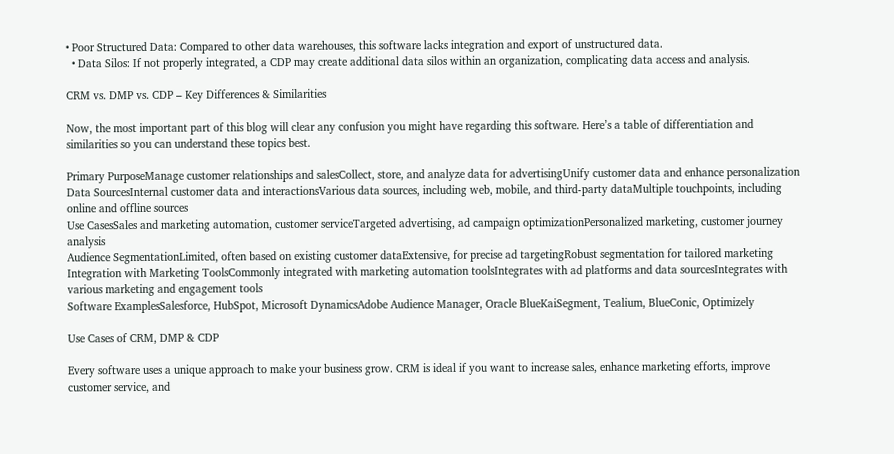• Poor Structured Data: Compared to other data warehouses, this software lacks integration and export of unstructured data.
  • Data Silos: If not properly integrated, a CDP may create additional data silos within an organization, complicating data access and analysis.

CRM vs. DMP vs. CDP – Key Differences & Similarities

Now, the most important part of this blog will clear any confusion you might have regarding this software. Here’s a table of differentiation and similarities so you can understand these topics best.

Primary PurposeManage customer relationships and salesCollect, store, and analyze data for advertisingUnify customer data and enhance personalization
Data SourcesInternal customer data and interactionsVarious data sources, including web, mobile, and third-party dataMultiple touchpoints, including online and offline sources
Use CasesSales and marketing automation, customer serviceTargeted advertising, ad campaign optimizationPersonalized marketing, customer journey analysis
Audience SegmentationLimited, often based on existing customer dataExtensive, for precise ad targetingRobust segmentation for tailored marketing
Integration with Marketing ToolsCommonly integrated with marketing automation toolsIntegrates with ad platforms and data sourcesIntegrates with various marketing and engagement tools
Software ExamplesSalesforce, HubSpot, Microsoft DynamicsAdobe Audience Manager, Oracle BlueKaiSegment, Tealium, BlueConic, Optimizely

Use Cases of CRM, DMP & CDP

Every software uses a unique approach to make your business grow. CRM is ideal if you want to increase sales, enhance marketing efforts, improve customer service, and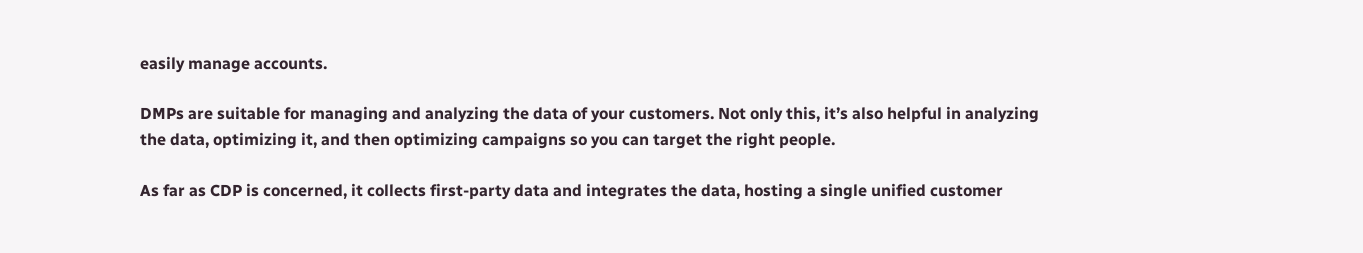easily manage accounts.

DMPs are suitable for managing and analyzing the data of your customers. Not only this, it’s also helpful in analyzing the data, optimizing it, and then optimizing campaigns so you can target the right people.

As far as CDP is concerned, it collects first-party data and integrates the data, hosting a single unified customer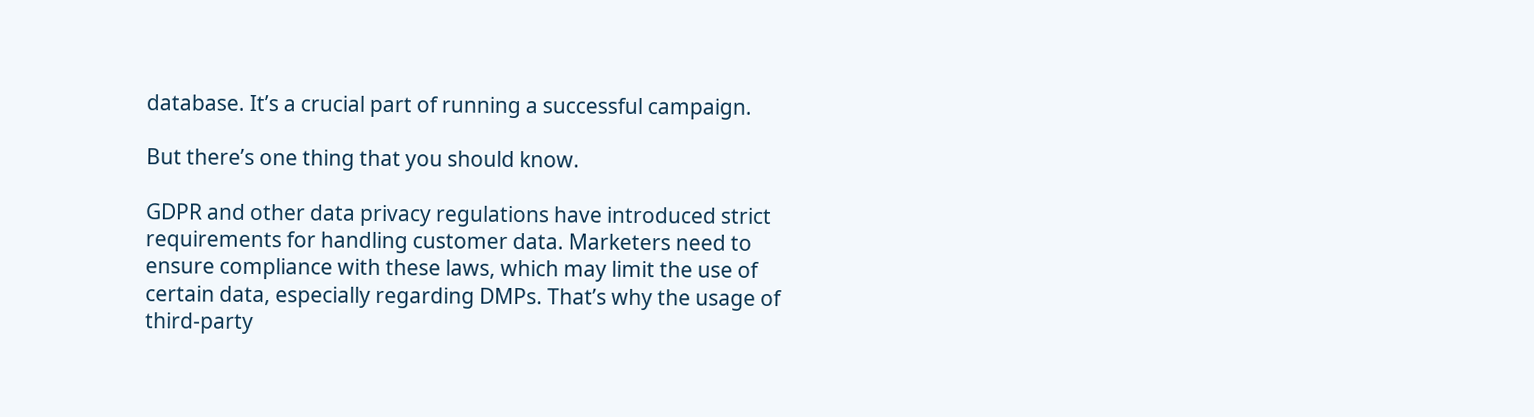database. It’s a crucial part of running a successful campaign.

But there’s one thing that you should know.

GDPR and other data privacy regulations have introduced strict requirements for handling customer data. Marketers need to ensure compliance with these laws, which may limit the use of certain data, especially regarding DMPs. That’s why the usage of third-party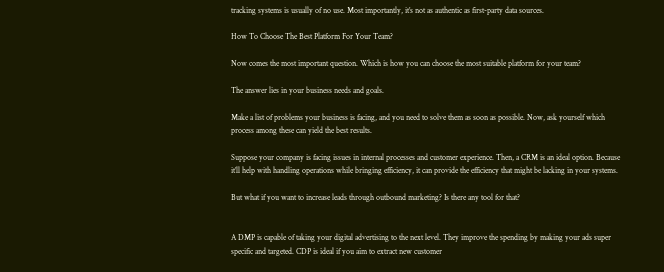tracking systems is usually of no use. Most importantly, it’s not as authentic as first-party data sources.

How To Choose The Best Platform For Your Team?

Now comes the most important question. Which is how you can choose the most suitable platform for your team?

The answer lies in your business needs and goals.

Make a list of problems your business is facing, and you need to solve them as soon as possible. Now, ask yourself which process among these can yield the best results.

Suppose your company is facing issues in internal processes and customer experience. Then, a CRM is an ideal option. Because it’ll help with handling operations while bringing efficiency, it can provide the efficiency that might be lacking in your systems.

But what if you want to increase leads through outbound marketing? Is there any tool for that?


A DMP is capable of taking your digital advertising to the next level. They improve the spending by making your ads super specific and targeted. CDP is ideal if you aim to extract new customer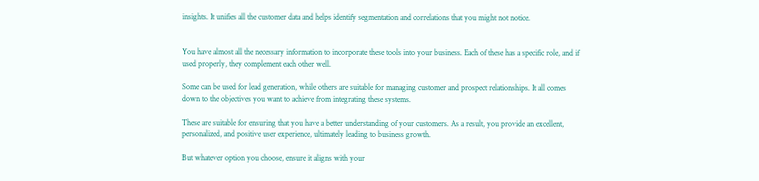insights. It unifies all the customer data and helps identify segmentation and correlations that you might not notice.


You have almost all the necessary information to incorporate these tools into your business. Each of these has a specific role, and if used properly, they complement each other well.

Some can be used for lead generation, while others are suitable for managing customer and prospect relationships. It all comes down to the objectives you want to achieve from integrating these systems.

These are suitable for ensuring that you have a better understanding of your customers. As a result, you provide an excellent, personalized, and positive user experience, ultimately leading to business growth.

But whatever option you choose, ensure it aligns with your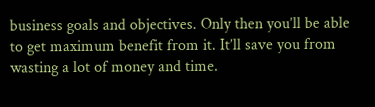business goals and objectives. Only then you’ll be able to get maximum benefit from it. It’ll save you from wasting a lot of money and time.